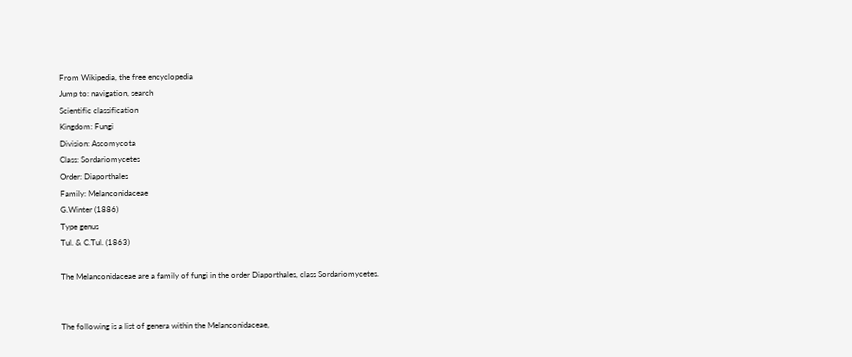From Wikipedia, the free encyclopedia
Jump to: navigation, search
Scientific classification
Kingdom: Fungi
Division: Ascomycota
Class: Sordariomycetes
Order: Diaporthales
Family: Melanconidaceae
G.Winter (1886)
Type genus
Tul. & C.Tul. (1863)

The Melanconidaceae are a family of fungi in the order Diaporthales, class Sordariomycetes.


The following is a list of genera within the Melanconidaceae,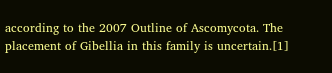according to the 2007 Outline of Ascomycota. The placement of Gibellia in this family is uncertain.[1]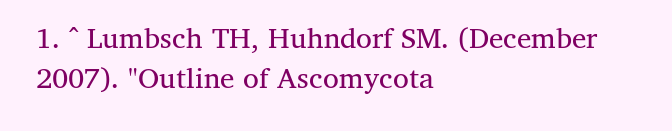1. ^ Lumbsch TH, Huhndorf SM. (December 2007). "Outline of Ascomycota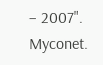– 2007". Myconet.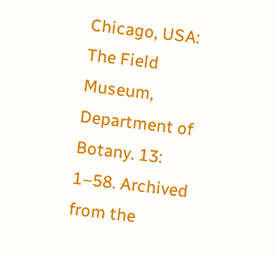Chicago, USA: The Field Museum, Department of Botany. 13: 1–58. Archived from the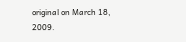original on March 18, 2009.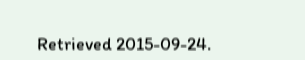Retrieved 2015-09-24.